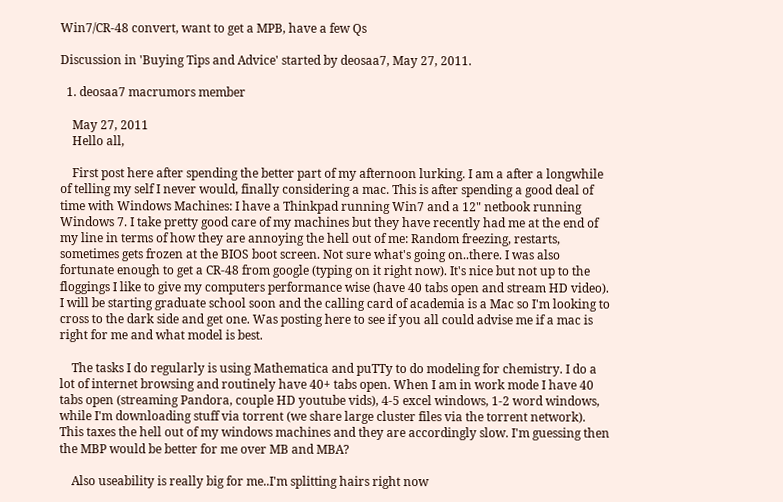Win7/CR-48 convert, want to get a MPB, have a few Qs

Discussion in 'Buying Tips and Advice' started by deosaa7, May 27, 2011.

  1. deosaa7 macrumors member

    May 27, 2011
    Hello all,

    First post here after spending the better part of my afternoon lurking. I am a after a longwhile of telling my self I never would, finally considering a mac. This is after spending a good deal of time with Windows Machines: I have a Thinkpad running Win7 and a 12" netbook running Windows 7. I take pretty good care of my machines but they have recently had me at the end of my line in terms of how they are annoying the hell out of me: Random freezing, restarts, sometimes gets frozen at the BIOS boot screen. Not sure what's going on..there. I was also fortunate enough to get a CR-48 from google (typing on it right now). It's nice but not up to the floggings I like to give my computers performance wise (have 40 tabs open and stream HD video). I will be starting graduate school soon and the calling card of academia is a Mac so I'm looking to cross to the dark side and get one. Was posting here to see if you all could advise me if a mac is right for me and what model is best.

    The tasks I do regularly is using Mathematica and puTTy to do modeling for chemistry. I do a lot of internet browsing and routinely have 40+ tabs open. When I am in work mode I have 40 tabs open (streaming Pandora, couple HD youtube vids), 4-5 excel windows, 1-2 word windows, while I'm downloading stuff via torrent (we share large cluster files via the torrent network). This taxes the hell out of my windows machines and they are accordingly slow. I'm guessing then the MBP would be better for me over MB and MBA?

    Also useability is really big for me..I'm splitting hairs right now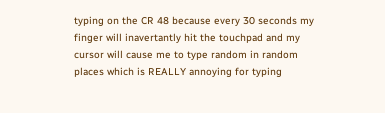typing on the CR 48 because every 30 seconds my finger will inavertantly hit the touchpad and my cursor will cause me to type random in random places which is REALLY annoying for typing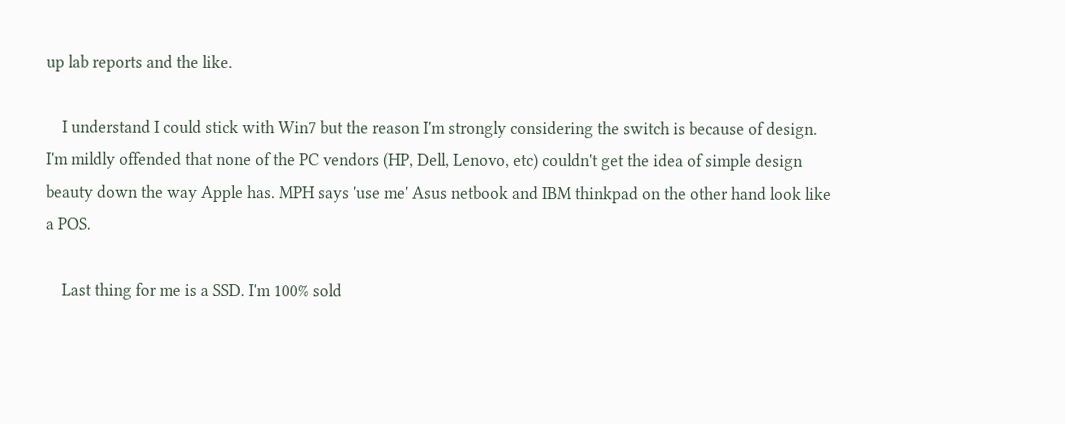up lab reports and the like.

    I understand I could stick with Win7 but the reason I'm strongly considering the switch is because of design. I'm mildly offended that none of the PC vendors (HP, Dell, Lenovo, etc) couldn't get the idea of simple design beauty down the way Apple has. MPH says 'use me' Asus netbook and IBM thinkpad on the other hand look like a POS.

    Last thing for me is a SSD. I'm 100% sold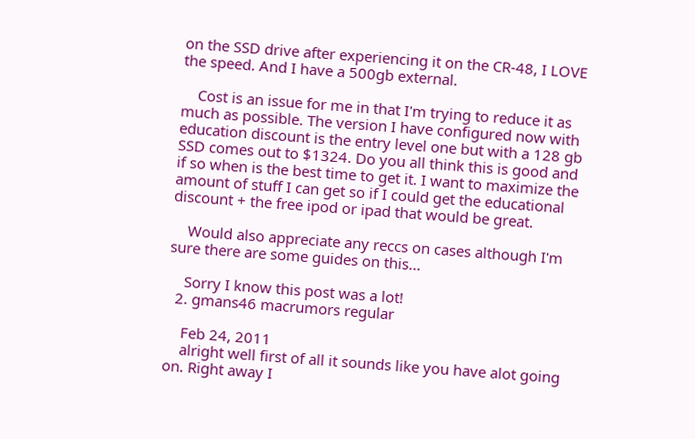on the SSD drive after experiencing it on the CR-48, I LOVE the speed. And I have a 500gb external.

    Cost is an issue for me in that I'm trying to reduce it as much as possible. The version I have configured now with education discount is the entry level one but with a 128 gb SSD comes out to $1324. Do you all think this is good and if so when is the best time to get it. I want to maximize the amount of stuff I can get so if I could get the educational discount + the free ipod or ipad that would be great.

    Would also appreciate any reccs on cases although I'm sure there are some guides on this...

    Sorry I know this post was a lot!
  2. gmans46 macrumors regular

    Feb 24, 2011
    alright well first of all it sounds like you have alot going on. Right away I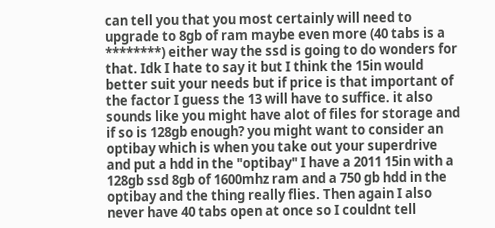can tell you that you most certainly will need to upgrade to 8gb of ram maybe even more (40 tabs is a ********) either way the ssd is going to do wonders for that. Idk I hate to say it but I think the 15in would better suit your needs but if price is that important of the factor I guess the 13 will have to suffice. it also sounds like you might have alot of files for storage and if so is 128gb enough? you might want to consider an optibay which is when you take out your superdrive and put a hdd in the "optibay" I have a 2011 15in with a 128gb ssd 8gb of 1600mhz ram and a 750 gb hdd in the optibay and the thing really flies. Then again I also never have 40 tabs open at once so I couldnt tell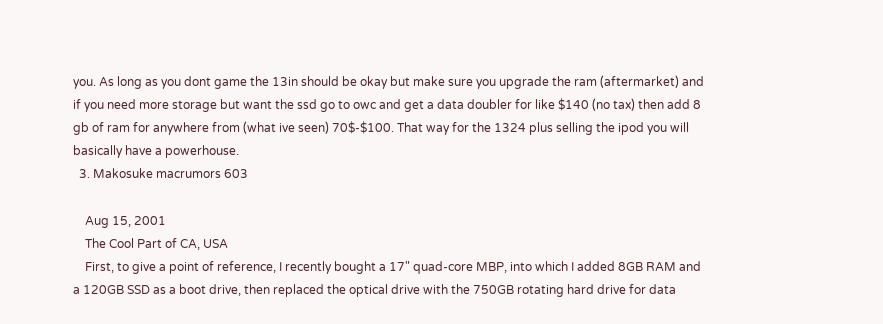you. As long as you dont game the 13in should be okay but make sure you upgrade the ram (aftermarket) and if you need more storage but want the ssd go to owc and get a data doubler for like $140 (no tax) then add 8 gb of ram for anywhere from (what ive seen) 70$-$100. That way for the 1324 plus selling the ipod you will basically have a powerhouse.
  3. Makosuke macrumors 603

    Aug 15, 2001
    The Cool Part of CA, USA
    First, to give a point of reference, I recently bought a 17" quad-core MBP, into which I added 8GB RAM and a 120GB SSD as a boot drive, then replaced the optical drive with the 750GB rotating hard drive for data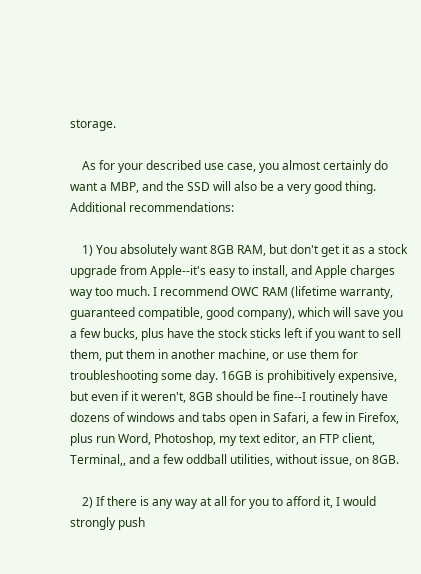storage.

    As for your described use case, you almost certainly do want a MBP, and the SSD will also be a very good thing. Additional recommendations:

    1) You absolutely want 8GB RAM, but don't get it as a stock upgrade from Apple--it's easy to install, and Apple charges way too much. I recommend OWC RAM (lifetime warranty, guaranteed compatible, good company), which will save you a few bucks, plus have the stock sticks left if you want to sell them, put them in another machine, or use them for troubleshooting some day. 16GB is prohibitively expensive, but even if it weren't, 8GB should be fine--I routinely have dozens of windows and tabs open in Safari, a few in Firefox, plus run Word, Photoshop, my text editor, an FTP client, Terminal,, and a few oddball utilities, without issue, on 8GB.

    2) If there is any way at all for you to afford it, I would strongly push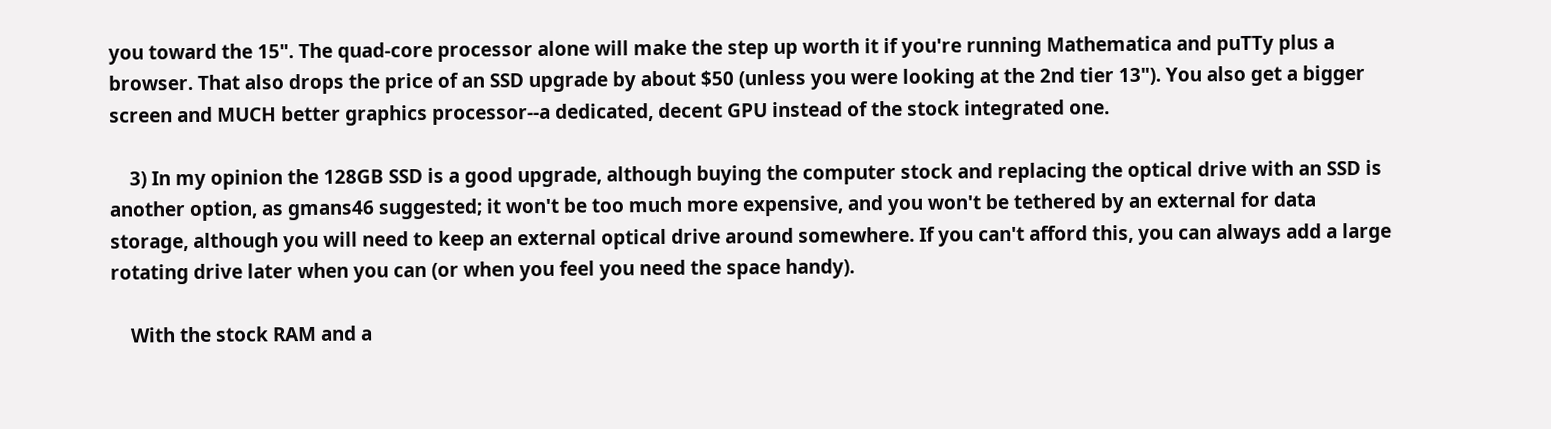you toward the 15". The quad-core processor alone will make the step up worth it if you're running Mathematica and puTTy plus a browser. That also drops the price of an SSD upgrade by about $50 (unless you were looking at the 2nd tier 13"). You also get a bigger screen and MUCH better graphics processor--a dedicated, decent GPU instead of the stock integrated one.

    3) In my opinion the 128GB SSD is a good upgrade, although buying the computer stock and replacing the optical drive with an SSD is another option, as gmans46 suggested; it won't be too much more expensive, and you won't be tethered by an external for data storage, although you will need to keep an external optical drive around somewhere. If you can't afford this, you can always add a large rotating drive later when you can (or when you feel you need the space handy).

    With the stock RAM and a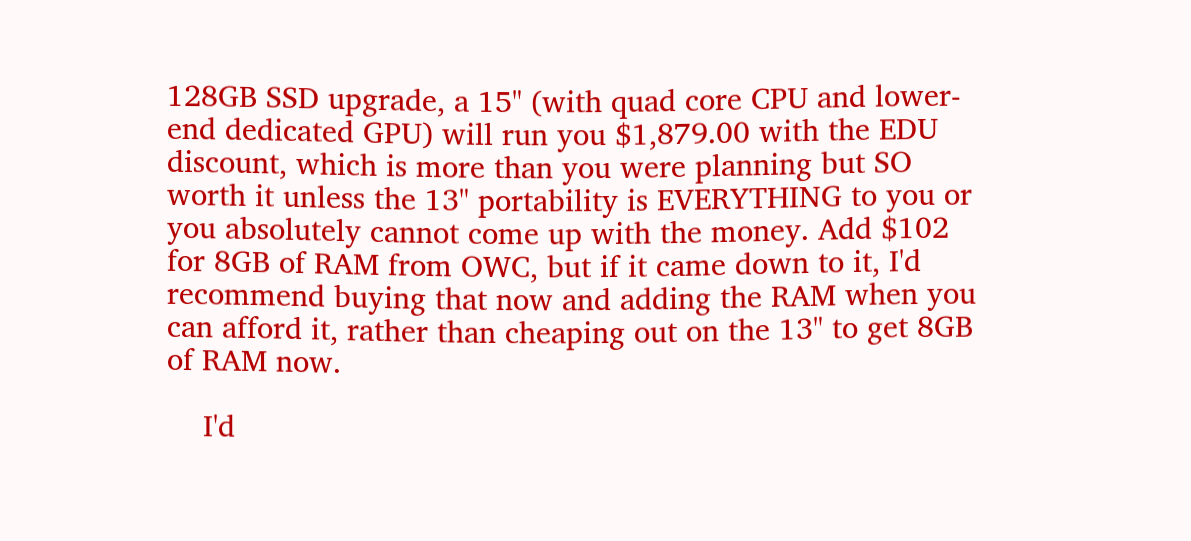128GB SSD upgrade, a 15" (with quad core CPU and lower-end dedicated GPU) will run you $1,879.00 with the EDU discount, which is more than you were planning but SO worth it unless the 13" portability is EVERYTHING to you or you absolutely cannot come up with the money. Add $102 for 8GB of RAM from OWC, but if it came down to it, I'd recommend buying that now and adding the RAM when you can afford it, rather than cheaping out on the 13" to get 8GB of RAM now.

    I'd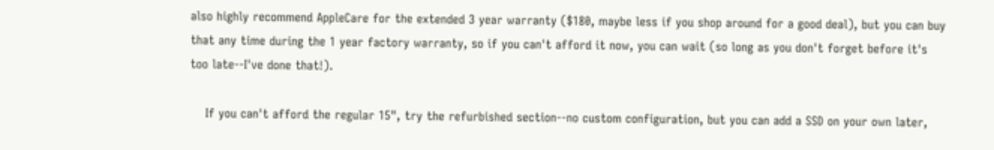also highly recommend AppleCare for the extended 3 year warranty ($180, maybe less if you shop around for a good deal), but you can buy that any time during the 1 year factory warranty, so if you can't afford it now, you can wait (so long as you don't forget before it's too late--I've done that!).

    If you can't afford the regular 15", try the refurbished section--no custom configuration, but you can add a SSD on your own later,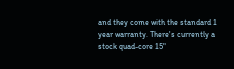and they come with the standard 1 year warranty. There's currently a stock quad-core 15"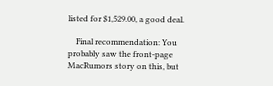listed for $1,529.00, a good deal.

    Final recommendation: You probably saw the front-page MacRumors story on this, but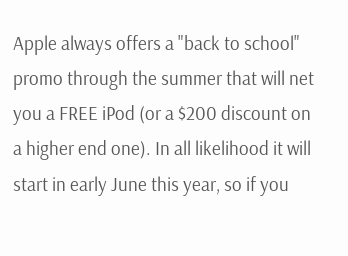Apple always offers a "back to school" promo through the summer that will net you a FREE iPod (or a $200 discount on a higher end one). In all likelihood it will start in early June this year, so if you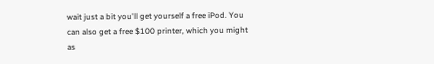wait just a bit you'll get yourself a free iPod. You can also get a free $100 printer, which you might as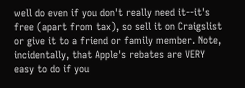well do even if you don't really need it--it's free (apart from tax), so sell it on Craigslist or give it to a friend or family member. Note, incidentally, that Apple's rebates are VERY easy to do if you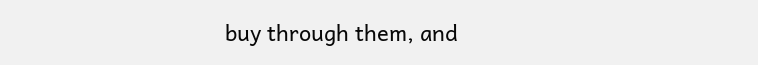buy through them, and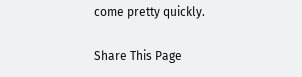come pretty quickly.

Share This Page